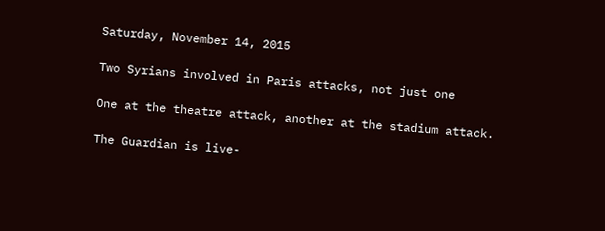Saturday, November 14, 2015

Two Syrians involved in Paris attacks, not just one

One at the theatre attack, another at the stadium attack.

The Guardian is live-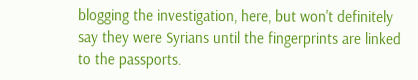blogging the investigation, here, but won't definitely say they were Syrians until the fingerprints are linked to the passports.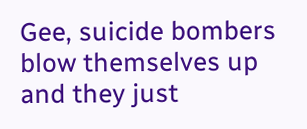Gee, suicide bombers blow themselves up and they just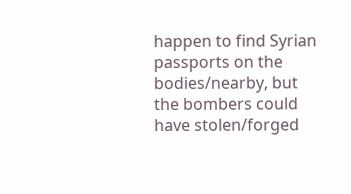happen to find Syrian passports on the bodies/nearby, but the bombers could have stolen/forged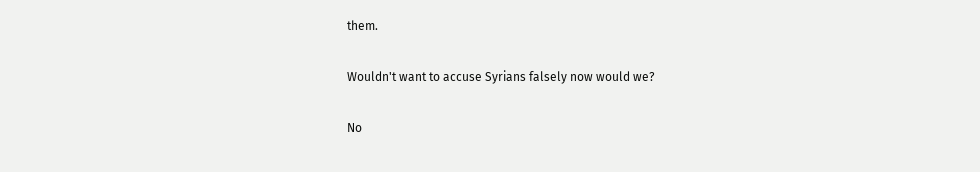them.

Wouldn't want to accuse Syrians falsely now would we?

No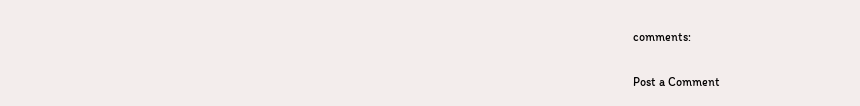comments:

Post a Comment